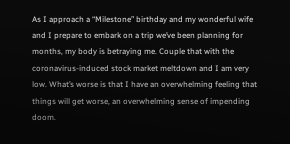As I approach a “Milestone” birthday and my wonderful wife and I prepare to embark on a trip we’ve been planning for months, my body is betraying me. Couple that with the coronavirus-induced stock market meltdown and I am very low. What’s worse is that I have an overwhelming feeling that things will get worse, an overwhelming sense of impending doom.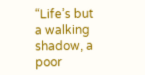“Life’s but a walking shadow, a poor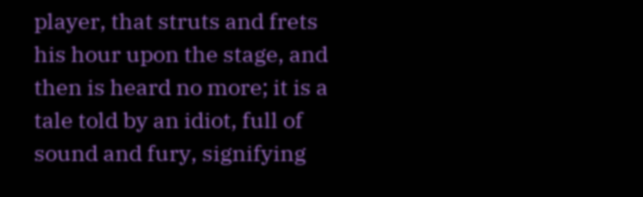player, that struts and frets his hour upon the stage, and then is heard no more; it is a tale told by an idiot, full of sound and fury, signifying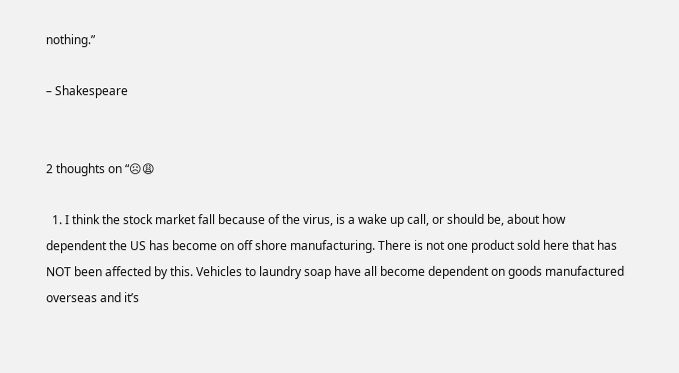nothing.”

– Shakespeare


2 thoughts on “☹😩

  1. I think the stock market fall because of the virus, is a wake up call, or should be, about how dependent the US has become on off shore manufacturing. There is not one product sold here that has NOT been affected by this. Vehicles to laundry soap have all become dependent on goods manufactured overseas and it’s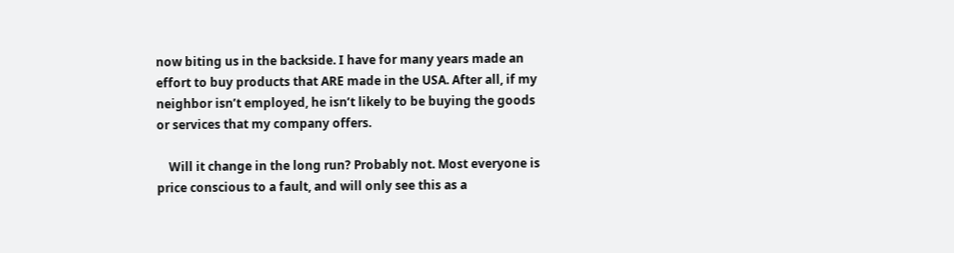now biting us in the backside. I have for many years made an effort to buy products that ARE made in the USA. After all, if my neighbor isn’t employed, he isn’t likely to be buying the goods or services that my company offers.

    Will it change in the long run? Probably not. Most everyone is price conscious to a fault, and will only see this as a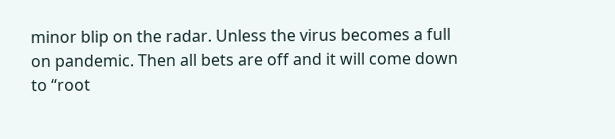minor blip on the radar. Unless the virus becomes a full on pandemic. Then all bets are off and it will come down to “root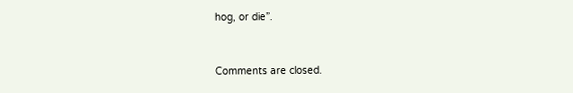hog, or die”.


Comments are closed.